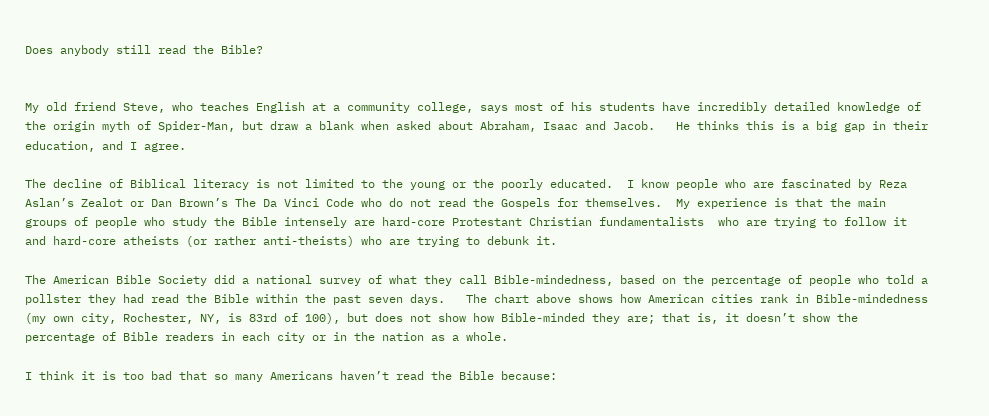Does anybody still read the Bible?


My old friend Steve, who teaches English at a community college, says most of his students have incredibly detailed knowledge of the origin myth of Spider-Man, but draw a blank when asked about Abraham, Isaac and Jacob.   He thinks this is a big gap in their education, and I agree.

The decline of Biblical literacy is not limited to the young or the poorly educated.  I know people who are fascinated by Reza Aslan’s Zealot or Dan Brown’s The Da Vinci Code who do not read the Gospels for themselves.  My experience is that the main groups of people who study the Bible intensely are hard-core Protestant Christian fundamentalists  who are trying to follow it and hard-core atheists (or rather anti-theists) who are trying to debunk it.

The American Bible Society did a national survey of what they call Bible-mindedness, based on the percentage of people who told a pollster they had read the Bible within the past seven days.   The chart above shows how American cities rank in Bible-mindedness (my own city, Rochester, NY, is 83rd of 100), but does not show how Bible-minded they are; that is, it doesn’t show the percentage of Bible readers in each city or in the nation as a whole.

I think it is too bad that so many Americans haven’t read the Bible because: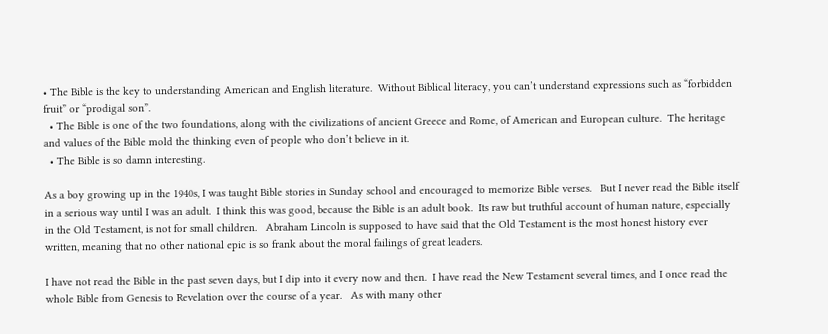• The Bible is the key to understanding American and English literature.  Without Biblical literacy, you can’t understand expressions such as “forbidden fruit” or “prodigal son”.
  • The Bible is one of the two foundations, along with the civilizations of ancient Greece and Rome, of American and European culture.  The heritage and values of the Bible mold the thinking even of people who don’t believe in it.
  • The Bible is so damn interesting.

As a boy growing up in the 1940s, I was taught Bible stories in Sunday school and encouraged to memorize Bible verses.   But I never read the Bible itself in a serious way until I was an adult.  I think this was good, because the Bible is an adult book.  Its raw but truthful account of human nature, especially in the Old Testament, is not for small children.   Abraham Lincoln is supposed to have said that the Old Testament is the most honest history ever written, meaning that no other national epic is so frank about the moral failings of great leaders.

I have not read the Bible in the past seven days, but I dip into it every now and then.  I have read the New Testament several times, and I once read the whole Bible from Genesis to Revelation over the course of a year.   As with many other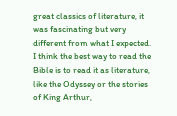great classics of literature, it was fascinating but very different from what I expected.   I think the best way to read the Bible is to read it as literature, like the Odyssey or the stories of King Arthur,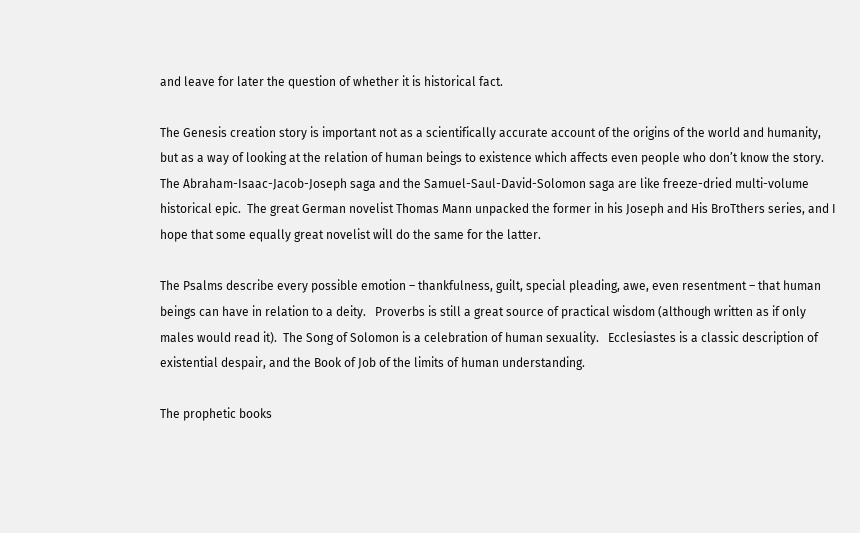and leave for later the question of whether it is historical fact.

The Genesis creation story is important not as a scientifically accurate account of the origins of the world and humanity, but as a way of looking at the relation of human beings to existence which affects even people who don’t know the story.  The Abraham-Isaac-Jacob-Joseph saga and the Samuel-Saul-David-Solomon saga are like freeze-dried multi-volume historical epic.  The great German novelist Thomas Mann unpacked the former in his Joseph and His BroTthers series, and I hope that some equally great novelist will do the same for the latter.

The Psalms describe every possible emotion – thankfulness, guilt, special pleading, awe, even resentment – that human beings can have in relation to a deity.   Proverbs is still a great source of practical wisdom (although written as if only males would read it).  The Song of Solomon is a celebration of human sexuality.   Ecclesiastes is a classic description of existential despair, and the Book of Job of the limits of human understanding.

The prophetic books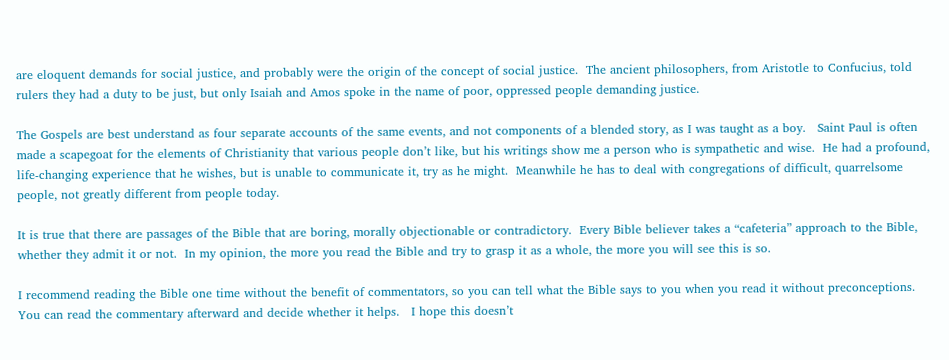are eloquent demands for social justice, and probably were the origin of the concept of social justice.  The ancient philosophers, from Aristotle to Confucius, told rulers they had a duty to be just, but only Isaiah and Amos spoke in the name of poor, oppressed people demanding justice.

The Gospels are best understand as four separate accounts of the same events, and not components of a blended story, as I was taught as a boy.   Saint Paul is often made a scapegoat for the elements of Christianity that various people don’t like, but his writings show me a person who is sympathetic and wise.  He had a profound, life-changing experience that he wishes, but is unable to communicate it, try as he might.  Meanwhile he has to deal with congregations of difficult, quarrelsome people, not greatly different from people today.

It is true that there are passages of the Bible that are boring, morally objectionable or contradictory.  Every Bible believer takes a “cafeteria” approach to the Bible, whether they admit it or not.  In my opinion, the more you read the Bible and try to grasp it as a whole, the more you will see this is so.

I recommend reading the Bible one time without the benefit of commentators, so you can tell what the Bible says to you when you read it without preconceptions.  You can read the commentary afterward and decide whether it helps.   I hope this doesn’t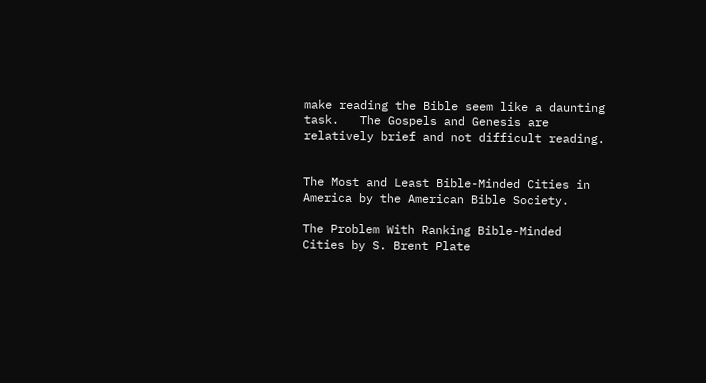make reading the Bible seem like a daunting task.   The Gospels and Genesis are relatively brief and not difficult reading.


The Most and Least Bible-Minded Cities in America by the American Bible Society.

The Problem With Ranking Bible-Minded Cities by S. Brent Plate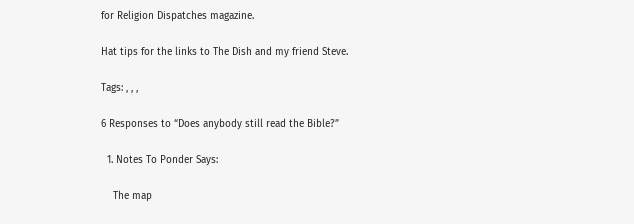for Religion Dispatches magazine.

Hat tips for the links to The Dish and my friend Steve.

Tags: , , ,

6 Responses to “Does anybody still read the Bible?”

  1. Notes To Ponder Says:

    The map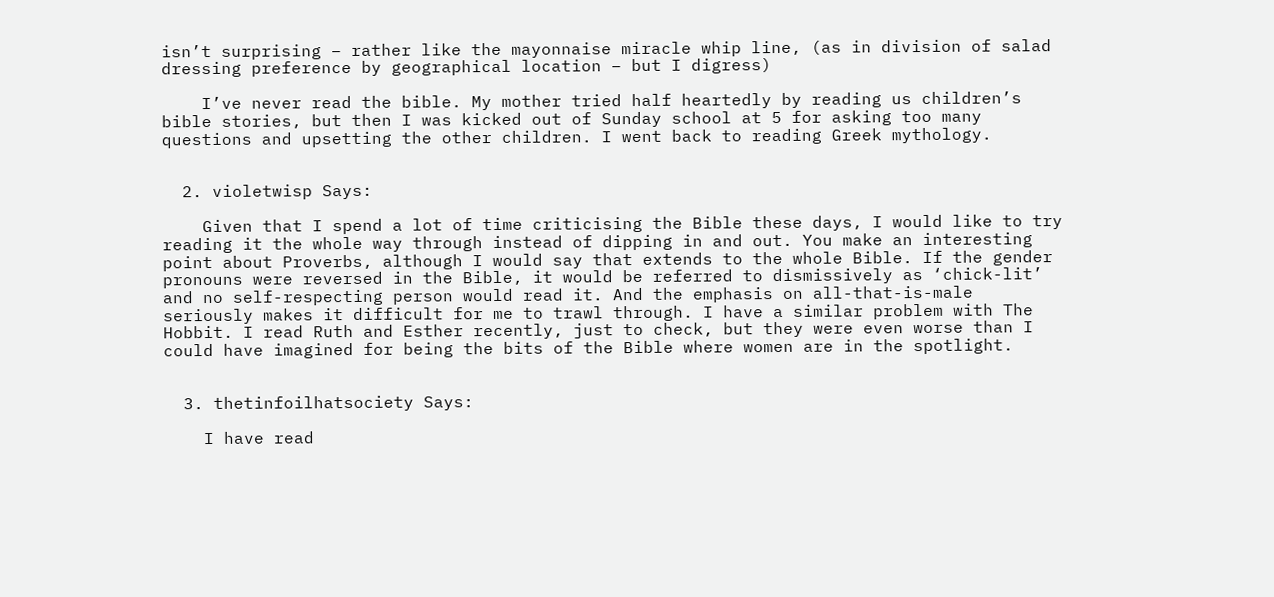isn’t surprising – rather like the mayonnaise miracle whip line, (as in division of salad dressing preference by geographical location – but I digress)

    I’ve never read the bible. My mother tried half heartedly by reading us children’s bible stories, but then I was kicked out of Sunday school at 5 for asking too many questions and upsetting the other children. I went back to reading Greek mythology.


  2. violetwisp Says:

    Given that I spend a lot of time criticising the Bible these days, I would like to try reading it the whole way through instead of dipping in and out. You make an interesting point about Proverbs, although I would say that extends to the whole Bible. If the gender pronouns were reversed in the Bible, it would be referred to dismissively as ‘chick-lit’ and no self-respecting person would read it. And the emphasis on all-that-is-male seriously makes it difficult for me to trawl through. I have a similar problem with The Hobbit. I read Ruth and Esther recently, just to check, but they were even worse than I could have imagined for being the bits of the Bible where women are in the spotlight.


  3. thetinfoilhatsociety Says:

    I have read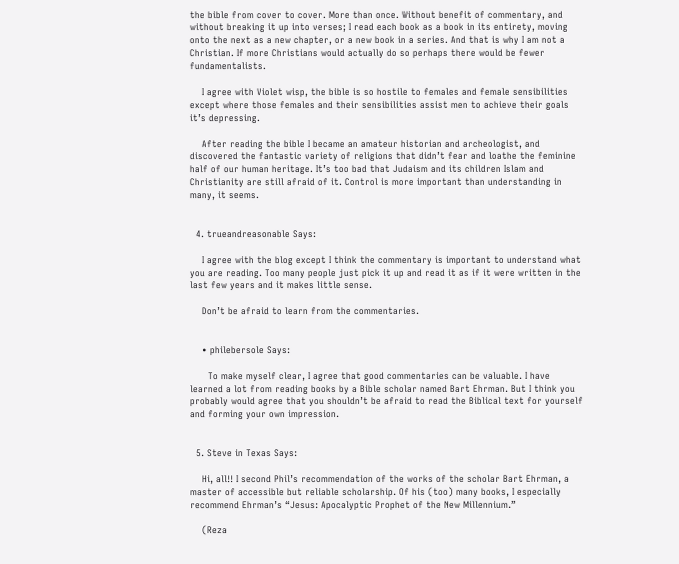the bible from cover to cover. More than once. Without benefit of commentary, and without breaking it up into verses; I read each book as a book in its entirety, moving onto the next as a new chapter, or a new book in a series. And that is why I am not a Christian. If more Christians would actually do so perhaps there would be fewer fundamentalists.

    I agree with Violet wisp, the bible is so hostile to females and female sensibilities except where those females and their sensibilities assist men to achieve their goals it’s depressing.

    After reading the bible I became an amateur historian and archeologist, and discovered the fantastic variety of religions that didn’t fear and loathe the feminine half of our human heritage. It’s too bad that Judaism and its children Islam and Christianity are still afraid of it. Control is more important than understanding in many, it seems.


  4. trueandreasonable Says:

    I agree with the blog except I think the commentary is important to understand what you are reading. Too many people just pick it up and read it as if it were written in the last few years and it makes little sense.

    Don’t be afraid to learn from the commentaries.


    • philebersole Says:

      To make myself clear, I agree that good commentaries can be valuable. I have learned a lot from reading books by a Bible scholar named Bart Ehrman. But I think you probably would agree that you shouldn’t be afraid to read the Biblical text for yourself and forming your own impression.


  5. Steve in Texas Says:

    Hi, all!! I second Phil’s recommendation of the works of the scholar Bart Ehrman, a master of accessible but reliable scholarship. Of his (too) many books, I especially recommend Ehrman’s “Jesus: Apocalyptic Prophet of the New Millennium.”

    (Reza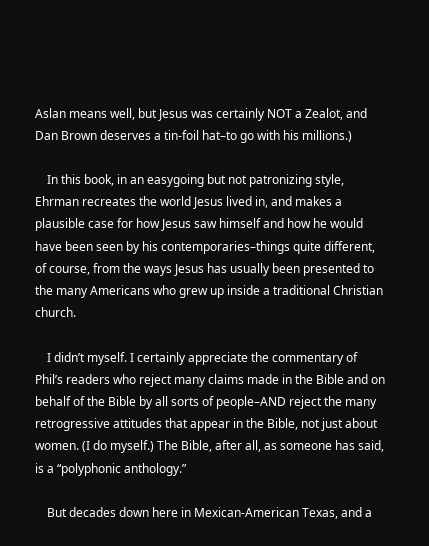Aslan means well, but Jesus was certainly NOT a Zealot, and Dan Brown deserves a tin-foil hat–to go with his millions.)

    In this book, in an easygoing but not patronizing style, Ehrman recreates the world Jesus lived in, and makes a plausible case for how Jesus saw himself and how he would have been seen by his contemporaries–things quite different, of course, from the ways Jesus has usually been presented to the many Americans who grew up inside a traditional Christian church.

    I didn’t myself. I certainly appreciate the commentary of Phil’s readers who reject many claims made in the Bible and on behalf of the Bible by all sorts of people–AND reject the many retrogressive attitudes that appear in the Bible, not just about women. (I do myself.) The Bible, after all, as someone has said, is a “polyphonic anthology.”

    But decades down here in Mexican-American Texas, and a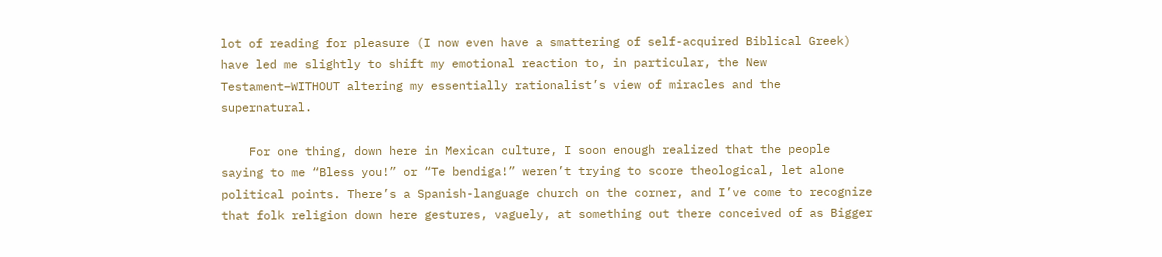lot of reading for pleasure (I now even have a smattering of self-acquired Biblical Greek) have led me slightly to shift my emotional reaction to, in particular, the New Testament–WITHOUT altering my essentially rationalist’s view of miracles and the supernatural.

    For one thing, down here in Mexican culture, I soon enough realized that the people saying to me “Bless you!” or “Te bendiga!” weren’t trying to score theological, let alone political points. There’s a Spanish-language church on the corner, and I’ve come to recognize that folk religion down here gestures, vaguely, at something out there conceived of as Bigger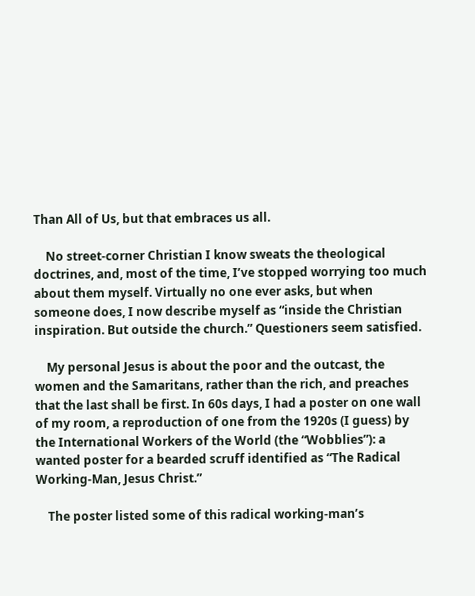Than All of Us, but that embraces us all.

    No street-corner Christian I know sweats the theological doctrines, and, most of the time, I’ve stopped worrying too much about them myself. Virtually no one ever asks, but when someone does, I now describe myself as “inside the Christian inspiration. But outside the church.” Questioners seem satisfied.

    My personal Jesus is about the poor and the outcast, the women and the Samaritans, rather than the rich, and preaches that the last shall be first. In 60s days, I had a poster on one wall of my room, a reproduction of one from the 1920s (I guess) by the International Workers of the World (the “Wobblies”): a wanted poster for a bearded scruff identified as “The Radical Working-Man, Jesus Christ.”

    The poster listed some of this radical working-man’s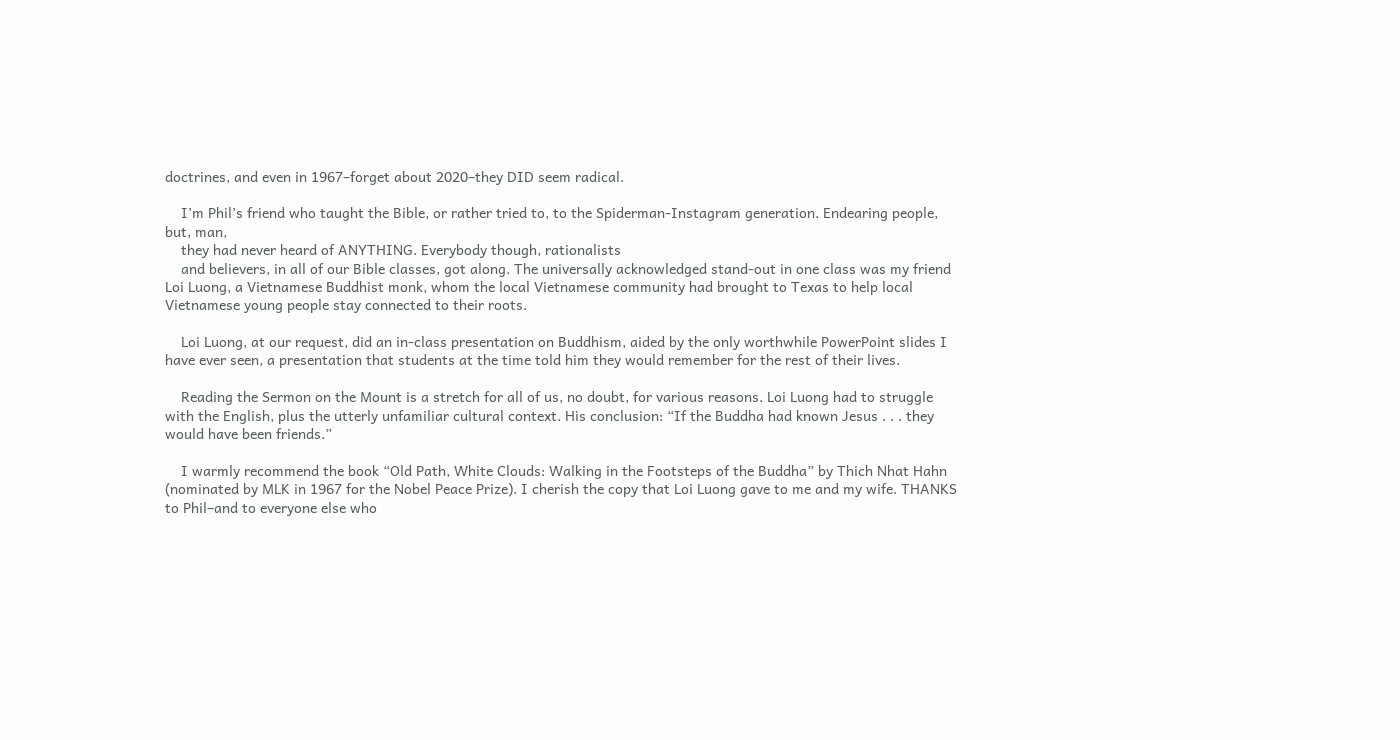doctrines, and even in 1967–forget about 2020–they DID seem radical.

    I’m Phil’s friend who taught the Bible, or rather tried to, to the Spiderman-Instagram generation. Endearing people, but, man,
    they had never heard of ANYTHING. Everybody though, rationalists
    and believers, in all of our Bible classes, got along. The universally acknowledged stand-out in one class was my friend Loi Luong, a Vietnamese Buddhist monk, whom the local Vietnamese community had brought to Texas to help local Vietnamese young people stay connected to their roots.

    Loi Luong, at our request, did an in-class presentation on Buddhism, aided by the only worthwhile PowerPoint slides I have ever seen, a presentation that students at the time told him they would remember for the rest of their lives.

    Reading the Sermon on the Mount is a stretch for all of us, no doubt, for various reasons. Loi Luong had to struggle with the English, plus the utterly unfamiliar cultural context. His conclusion: “If the Buddha had known Jesus . . . they would have been friends.”

    I warmly recommend the book “Old Path, White Clouds: Walking in the Footsteps of the Buddha” by Thich Nhat Hahn (nominated by MLK in 1967 for the Nobel Peace Prize). I cherish the copy that Loi Luong gave to me and my wife. THANKS to Phil–and to everyone else who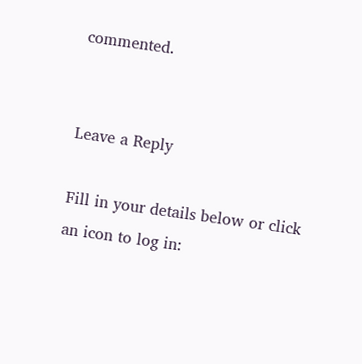commented.


Leave a Reply

Fill in your details below or click an icon to log in: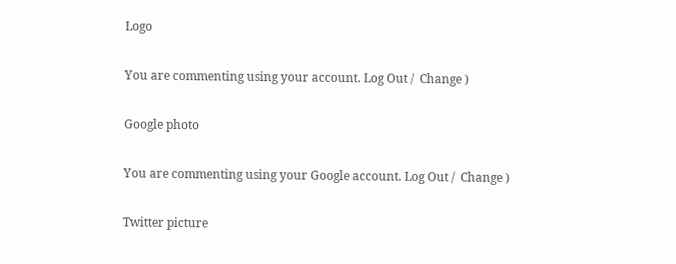Logo

You are commenting using your account. Log Out /  Change )

Google photo

You are commenting using your Google account. Log Out /  Change )

Twitter picture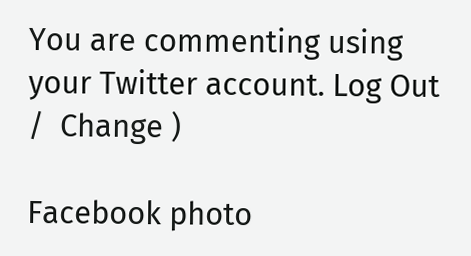You are commenting using your Twitter account. Log Out /  Change )

Facebook photo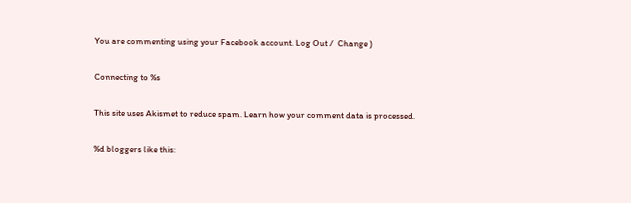You are commenting using your Facebook account. Log Out /  Change )

Connecting to %s

This site uses Akismet to reduce spam. Learn how your comment data is processed.

%d bloggers like this: